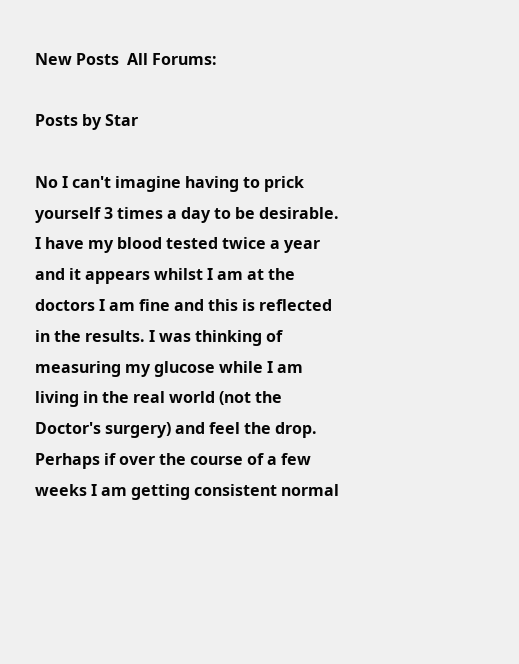New Posts  All Forums:

Posts by Star

No I can't imagine having to prick yourself 3 times a day to be desirable. I have my blood tested twice a year and it appears whilst I am at the doctors I am fine and this is reflected in the results. I was thinking of measuring my glucose while I am living in the real world (not the Doctor's surgery) and feel the drop. Perhaps if over the course of a few weeks I am getting consistent normal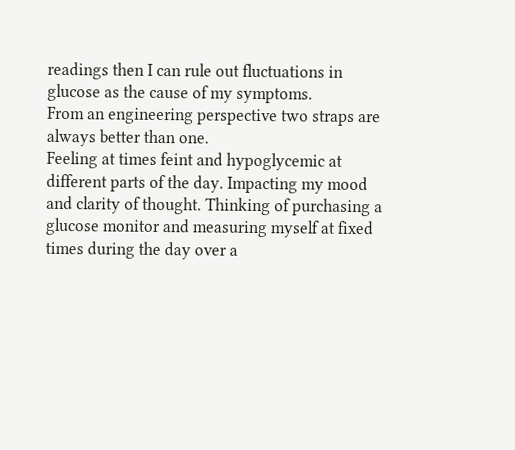readings then I can rule out fluctuations in glucose as the cause of my symptoms.
From an engineering perspective two straps are always better than one.
Feeling at times feint and hypoglycemic at different parts of the day. Impacting my mood and clarity of thought. Thinking of purchasing a glucose monitor and measuring myself at fixed times during the day over a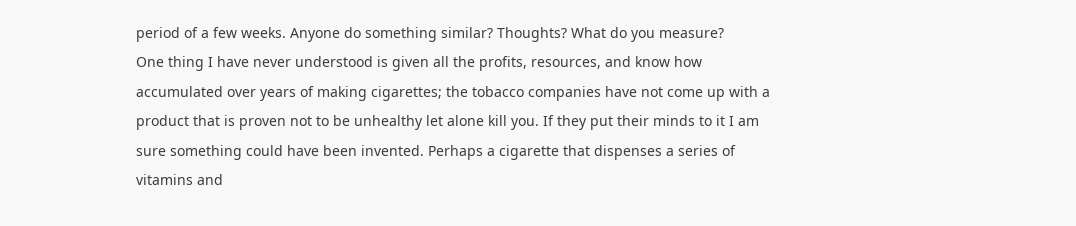period of a few weeks. Anyone do something similar? Thoughts? What do you measure?
One thing I have never understood is given all the profits, resources, and know how accumulated over years of making cigarettes; the tobacco companies have not come up with a product that is proven not to be unhealthy let alone kill you. If they put their minds to it I am sure something could have been invented. Perhaps a cigarette that dispenses a series of vitamins and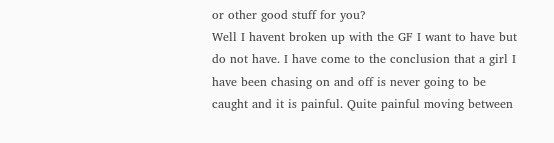or other good stuff for you?
Well I havent broken up with the GF I want to have but do not have. I have come to the conclusion that a girl I have been chasing on and off is never going to be caught and it is painful. Quite painful moving between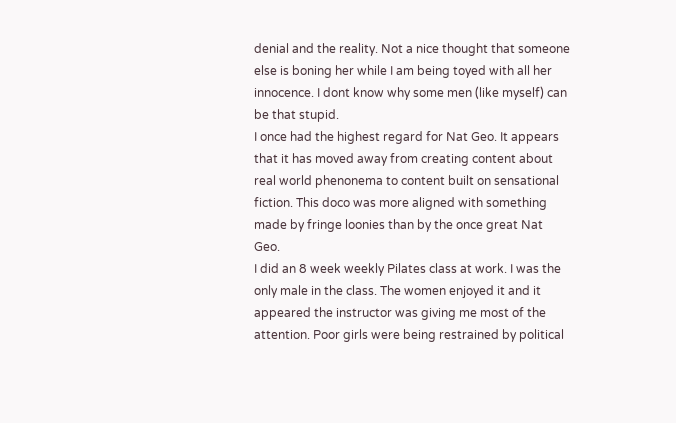denial and the reality. Not a nice thought that someone else is boning her while I am being toyed with all her innocence. I dont know why some men (like myself) can be that stupid.
I once had the highest regard for Nat Geo. It appears that it has moved away from creating content about real world phenonema to content built on sensational fiction. This doco was more aligned with something made by fringe loonies than by the once great Nat Geo.
I did an 8 week weekly Pilates class at work. I was the only male in the class. The women enjoyed it and it appeared the instructor was giving me most of the attention. Poor girls were being restrained by political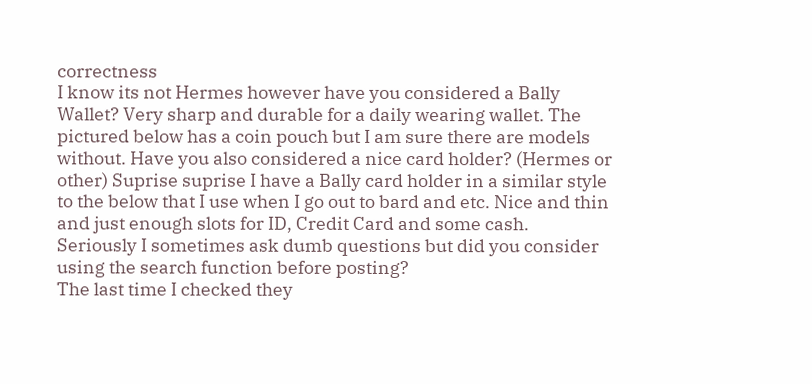correctness
I know its not Hermes however have you considered a Bally Wallet? Very sharp and durable for a daily wearing wallet. The pictured below has a coin pouch but I am sure there are models without. Have you also considered a nice card holder? (Hermes or other) Suprise suprise I have a Bally card holder in a similar style to the below that I use when I go out to bard and etc. Nice and thin and just enough slots for ID, Credit Card and some cash.
Seriously I sometimes ask dumb questions but did you consider using the search function before posting?
The last time I checked they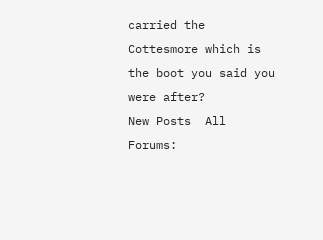carried the Cottesmore which is the boot you said you were after?
New Posts  All Forums: